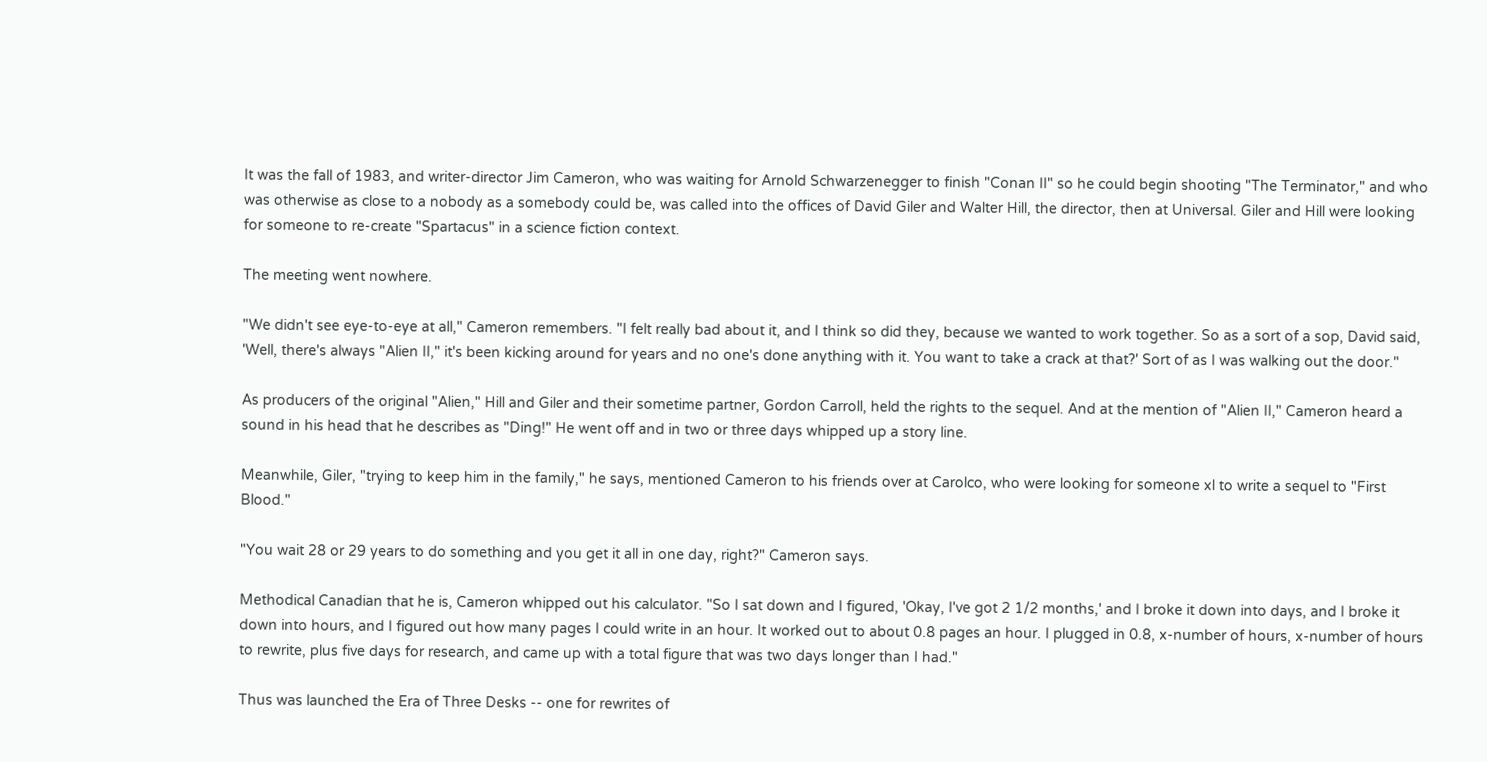It was the fall of 1983, and writer-director Jim Cameron, who was waiting for Arnold Schwarzenegger to finish "Conan II" so he could begin shooting "The Terminator," and who was otherwise as close to a nobody as a somebody could be, was called into the offices of David Giler and Walter Hill, the director, then at Universal. Giler and Hill were looking for someone to re-create "Spartacus" in a science fiction context.

The meeting went nowhere.

"We didn't see eye-to-eye at all," Cameron remembers. "I felt really bad about it, and I think so did they, because we wanted to work together. So as a sort of a sop, David said, 'Well, there's always "Alien II," it's been kicking around for years and no one's done anything with it. You want to take a crack at that?' Sort of as I was walking out the door."

As producers of the original "Alien," Hill and Giler and their sometime partner, Gordon Carroll, held the rights to the sequel. And at the mention of "Alien II," Cameron heard a sound in his head that he describes as "Ding!" He went off and in two or three days whipped up a story line.

Meanwhile, Giler, "trying to keep him in the family," he says, mentioned Cameron to his friends over at Carolco, who were looking for someone xl to write a sequel to "First Blood."

"You wait 28 or 29 years to do something and you get it all in one day, right?" Cameron says.

Methodical Canadian that he is, Cameron whipped out his calculator. "So I sat down and I figured, 'Okay, I've got 2 1/2 months,' and I broke it down into days, and I broke it down into hours, and I figured out how many pages I could write in an hour. It worked out to about 0.8 pages an hour. I plugged in 0.8, x-number of hours, x-number of hours to rewrite, plus five days for research, and came up with a total figure that was two days longer than I had."

Thus was launched the Era of Three Desks -- one for rewrites of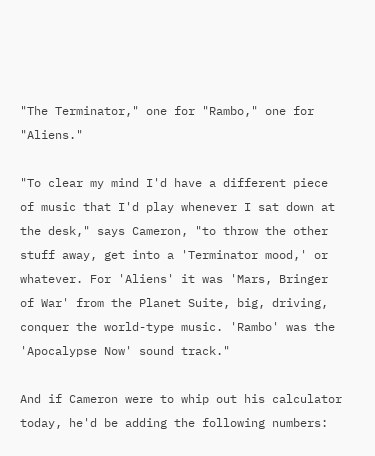"The Terminator," one for "Rambo," one for "Aliens."

"To clear my mind I'd have a different piece of music that I'd play whenever I sat down at the desk," says Cameron, "to throw the other stuff away, get into a 'Terminator mood,' or whatever. For 'Aliens' it was 'Mars, Bringer of War' from the Planet Suite, big, driving, conquer the world-type music. 'Rambo' was the 'Apocalypse Now' sound track."

And if Cameron were to whip out his calculator today, he'd be adding the following numbers: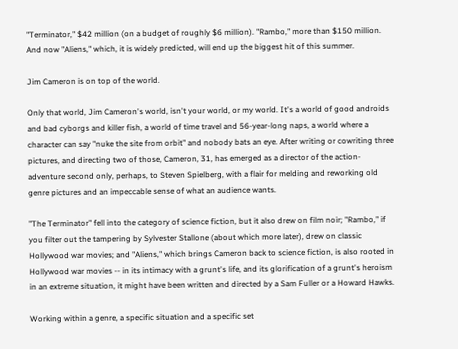"Terminator," $42 million (on a budget of roughly $6 million). "Rambo," more than $150 million. And now "Aliens," which, it is widely predicted, will end up the biggest hit of this summer.

Jim Cameron is on top of the world.

Only that world, Jim Cameron's world, isn't your world, or my world. It's a world of good androids and bad cyborgs and killer fish, a world of time travel and 56-year-long naps, a world where a character can say "nuke the site from orbit" and nobody bats an eye. After writing or cowriting three pictures, and directing two of those, Cameron, 31, has emerged as a director of the action-adventure second only, perhaps, to Steven Spielberg, with a flair for melding and reworking old genre pictures and an impeccable sense of what an audience wants.

"The Terminator" fell into the category of science fiction, but it also drew on film noir; "Rambo," if you filter out the tampering by Sylvester Stallone (about which more later), drew on classic Hollywood war movies; and "Aliens," which brings Cameron back to science fiction, is also rooted in Hollywood war movies -- in its intimacy with a grunt's life, and its glorification of a grunt's heroism in an extreme situation, it might have been written and directed by a Sam Fuller or a Howard Hawks.

Working within a genre, a specific situation and a specific set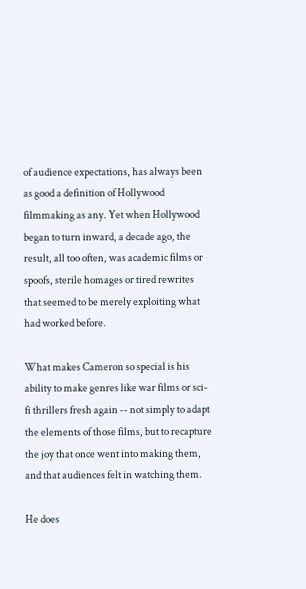of audience expectations, has always been as good a definition of Hollywood filmmaking as any. Yet when Hollywood began to turn inward, a decade ago, the result, all too often, was academic films or spoofs, sterile homages or tired rewrites that seemed to be merely exploiting what had worked before.

What makes Cameron so special is his ability to make genres like war films or sci-fi thrillers fresh again -- not simply to adapt the elements of those films, but to recapture the joy that once went into making them, and that audiences felt in watching them.

He does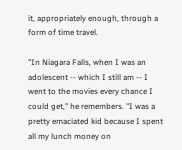it, appropriately enough, through a form of time travel.

"In Niagara Falls, when I was an adolescent -- which I still am -- I went to the movies every chance I could get," he remembers. "I was a pretty emaciated kid because I spent all my lunch money on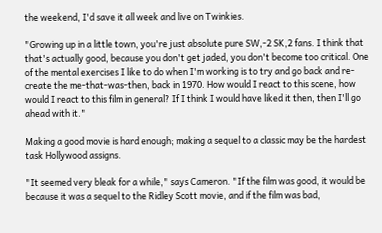the weekend, I'd save it all week and live on Twinkies.

"Growing up in a little town, you're just absolute pure SW,-2 SK,2 fans. I think that that's actually good, because you don't get jaded, you don't become too critical. One of the mental exercises I like to do when I'm working is to try and go back and re-create the me-that-was-then, back in 1970. How would I react to this scene, how would I react to this film in general? If I think I would have liked it then, then I'll go ahead with it."

Making a good movie is hard enough; making a sequel to a classic may be the hardest task Hollywood assigns.

"It seemed very bleak for a while," says Cameron. "If the film was good, it would be because it was a sequel to the Ridley Scott movie, and if the film was bad,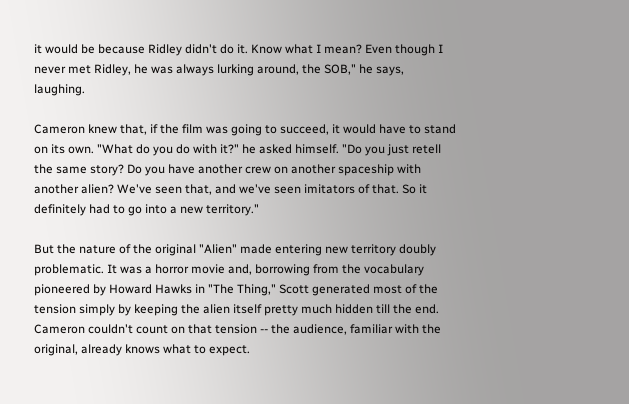it would be because Ridley didn't do it. Know what I mean? Even though I never met Ridley, he was always lurking around, the SOB," he says, laughing.

Cameron knew that, if the film was going to succeed, it would have to stand on its own. "What do you do with it?" he asked himself. "Do you just retell the same story? Do you have another crew on another spaceship with another alien? We've seen that, and we've seen imitators of that. So it definitely had to go into a new territory."

But the nature of the original "Alien" made entering new territory doubly problematic. It was a horror movie and, borrowing from the vocabulary pioneered by Howard Hawks in "The Thing," Scott generated most of the tension simply by keeping the alien itself pretty much hidden till the end. Cameron couldn't count on that tension -- the audience, familiar with the original, already knows what to expect.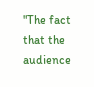"The fact that the audience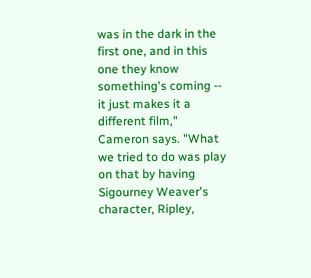was in the dark in the first one, and in this one they know something's coming -- it just makes it a different film," Cameron says. "What we tried to do was play on that by having Sigourney Weaver's character, Ripley,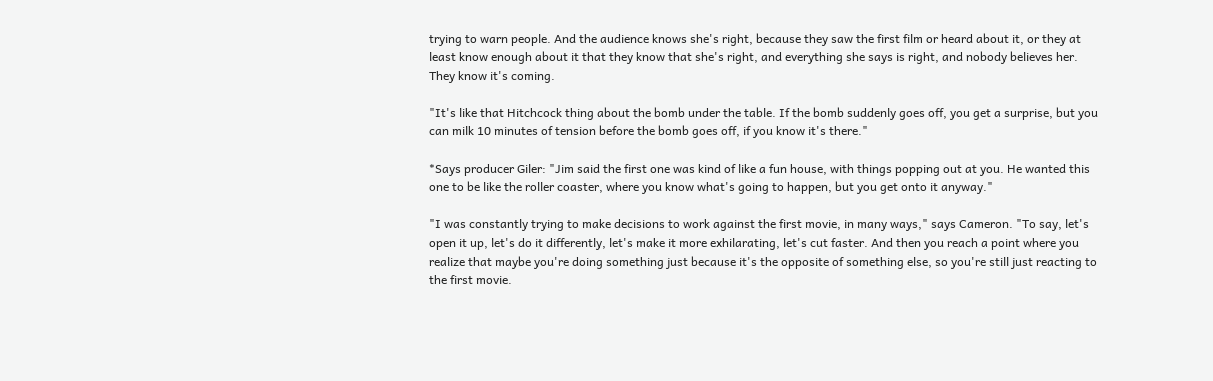trying to warn people. And the audience knows she's right, because they saw the first film or heard about it, or they at least know enough about it that they know that she's right, and everything she says is right, and nobody believes her. They know it's coming.

"It's like that Hitchcock thing about the bomb under the table. If the bomb suddenly goes off, you get a surprise, but you can milk 10 minutes of tension before the bomb goes off, if you know it's there."

*Says producer Giler: "Jim said the first one was kind of like a fun house, with things popping out at you. He wanted this one to be like the roller coaster, where you know what's going to happen, but you get onto it anyway."

"I was constantly trying to make decisions to work against the first movie, in many ways," says Cameron. "To say, let's open it up, let's do it differently, let's make it more exhilarating, let's cut faster. And then you reach a point where you realize that maybe you're doing something just because it's the opposite of something else, so you're still just reacting to the first movie.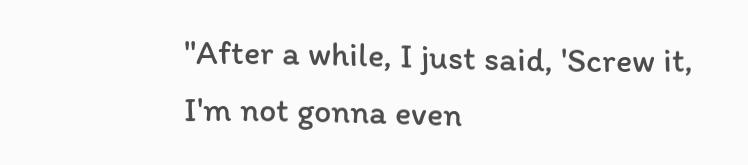"After a while, I just said, 'Screw it, I'm not gonna even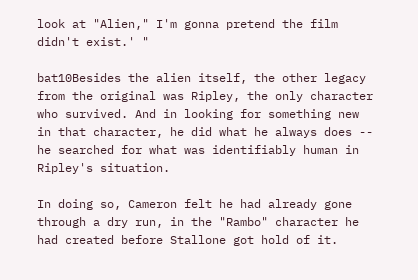look at "Alien," I'm gonna pretend the film didn't exist.' "

bat10Besides the alien itself, the other legacy from the original was Ripley, the only character who survived. And in looking for something new in that character, he did what he always does -- he searched for what was identifiably human in Ripley's situation.

In doing so, Cameron felt he had already gone through a dry run, in the "Rambo" character he had created before Stallone got hold of it.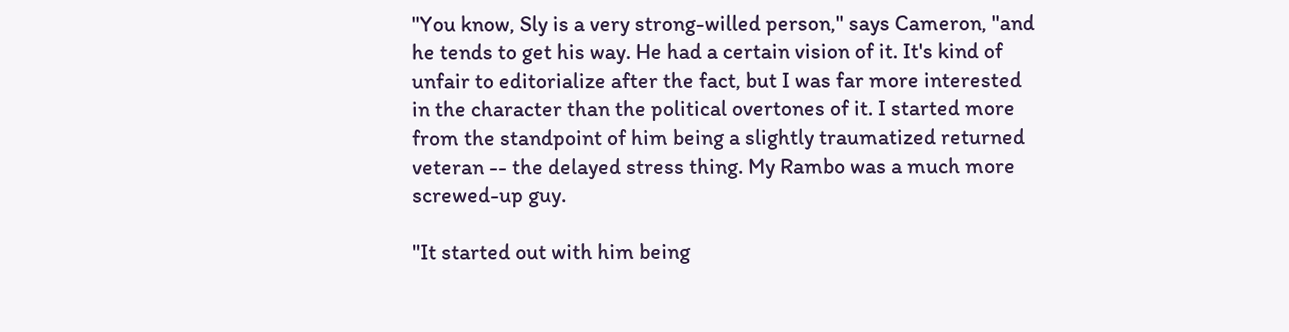"You know, Sly is a very strong-willed person," says Cameron, "and he tends to get his way. He had a certain vision of it. It's kind of unfair to editorialize after the fact, but I was far more interested in the character than the political overtones of it. I started more from the standpoint of him being a slightly traumatized returned veteran -- the delayed stress thing. My Rambo was a much more screwed-up guy.

"It started out with him being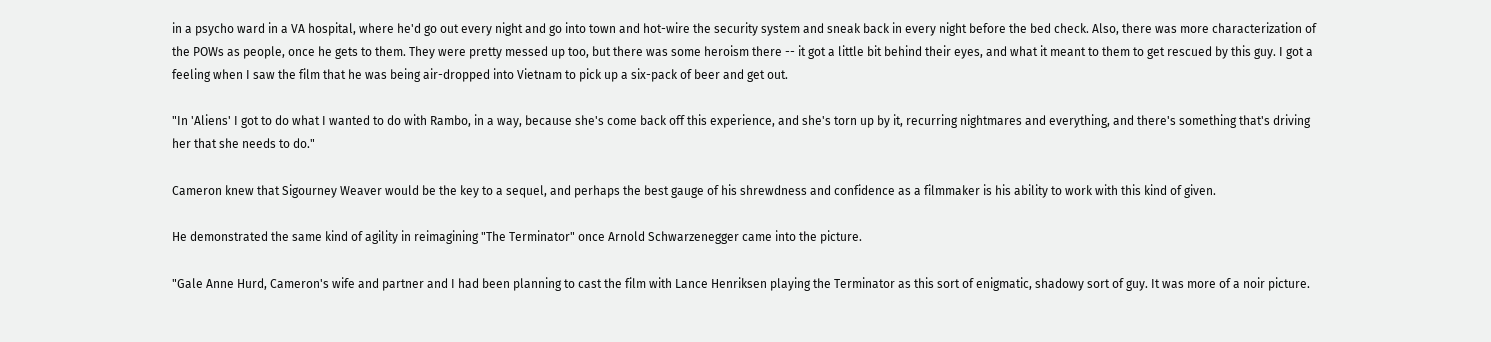in a psycho ward in a VA hospital, where he'd go out every night and go into town and hot-wire the security system and sneak back in every night before the bed check. Also, there was more characterization of the POWs as people, once he gets to them. They were pretty messed up too, but there was some heroism there -- it got a little bit behind their eyes, and what it meant to them to get rescued by this guy. I got a feeling when I saw the film that he was being air-dropped into Vietnam to pick up a six-pack of beer and get out.

"In 'Aliens' I got to do what I wanted to do with Rambo, in a way, because she's come back off this experience, and she's torn up by it, recurring nightmares and everything, and there's something that's driving her that she needs to do."

Cameron knew that Sigourney Weaver would be the key to a sequel, and perhaps the best gauge of his shrewdness and confidence as a filmmaker is his ability to work with this kind of given.

He demonstrated the same kind of agility in reimagining "The Terminator" once Arnold Schwarzenegger came into the picture.

"Gale Anne Hurd, Cameron's wife and partner and I had been planning to cast the film with Lance Henriksen playing the Terminator as this sort of enigmatic, shadowy sort of guy. It was more of a noir picture.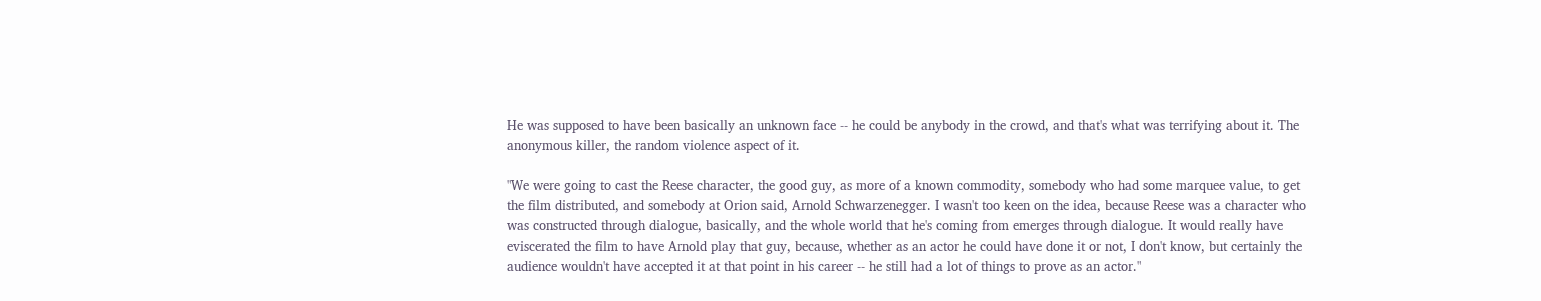He was supposed to have been basically an unknown face -- he could be anybody in the crowd, and that's what was terrifying about it. The anonymous killer, the random violence aspect of it.

"We were going to cast the Reese character, the good guy, as more of a known commodity, somebody who had some marquee value, to get the film distributed, and somebody at Orion said, Arnold Schwarzenegger. I wasn't too keen on the idea, because Reese was a character who was constructed through dialogue, basically, and the whole world that he's coming from emerges through dialogue. It would really have eviscerated the film to have Arnold play that guy, because, whether as an actor he could have done it or not, I don't know, but certainly the audience wouldn't have accepted it at that point in his career -- he still had a lot of things to prove as an actor."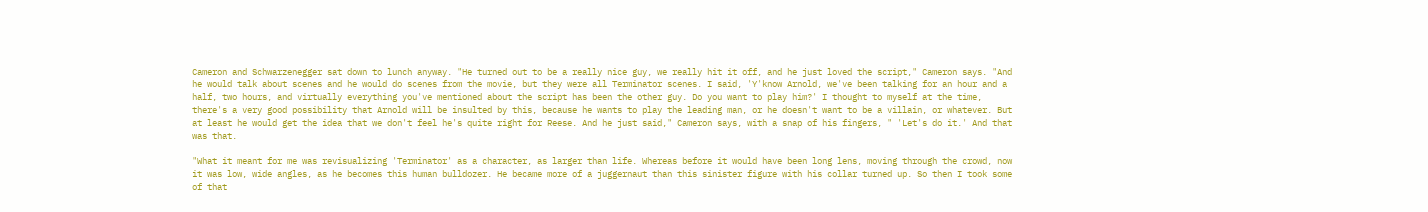Cameron and Schwarzenegger sat down to lunch anyway. "He turned out to be a really nice guy, we really hit it off, and he just loved the script," Cameron says. "And he would talk about scenes and he would do scenes from the movie, but they were all Terminator scenes. I said, 'Y'know Arnold, we've been talking for an hour and a half, two hours, and virtually everything you've mentioned about the script has been the other guy. Do you want to play him?' I thought to myself at the time, there's a very good possibility that Arnold will be insulted by this, because he wants to play the leading man, or he doesn't want to be a villain, or whatever. But at least he would get the idea that we don't feel he's quite right for Reese. And he just said," Cameron says, with a snap of his fingers, " 'Let's do it.' And that was that.

"What it meant for me was revisualizing 'Terminator' as a character, as larger than life. Whereas before it would have been long lens, moving through the crowd, now it was low, wide angles, as he becomes this human bulldozer. He became more of a juggernaut than this sinister figure with his collar turned up. So then I took some of that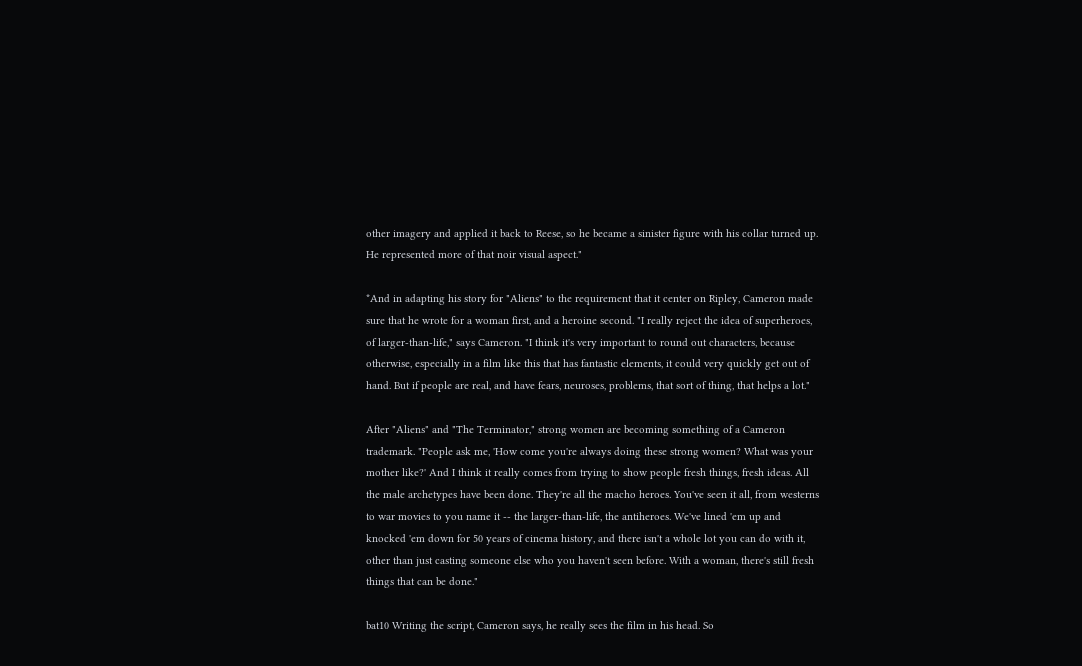other imagery and applied it back to Reese, so he became a sinister figure with his collar turned up. He represented more of that noir visual aspect."

*And in adapting his story for "Aliens" to the requirement that it center on Ripley, Cameron made sure that he wrote for a woman first, and a heroine second. "I really reject the idea of superheroes, of larger-than-life," says Cameron. "I think it's very important to round out characters, because otherwise, especially in a film like this that has fantastic elements, it could very quickly get out of hand. But if people are real, and have fears, neuroses, problems, that sort of thing, that helps a lot."

After "Aliens" and "The Terminator," strong women are becoming something of a Cameron trademark. "People ask me, 'How come you're always doing these strong women? What was your mother like?' And I think it really comes from trying to show people fresh things, fresh ideas. All the male archetypes have been done. They're all the macho heroes. You've seen it all, from westerns to war movies to you name it -- the larger-than-life, the antiheroes. We've lined 'em up and knocked 'em down for 50 years of cinema history, and there isn't a whole lot you can do with it, other than just casting someone else who you haven't seen before. With a woman, there's still fresh things that can be done."

bat10 Writing the script, Cameron says, he really sees the film in his head. So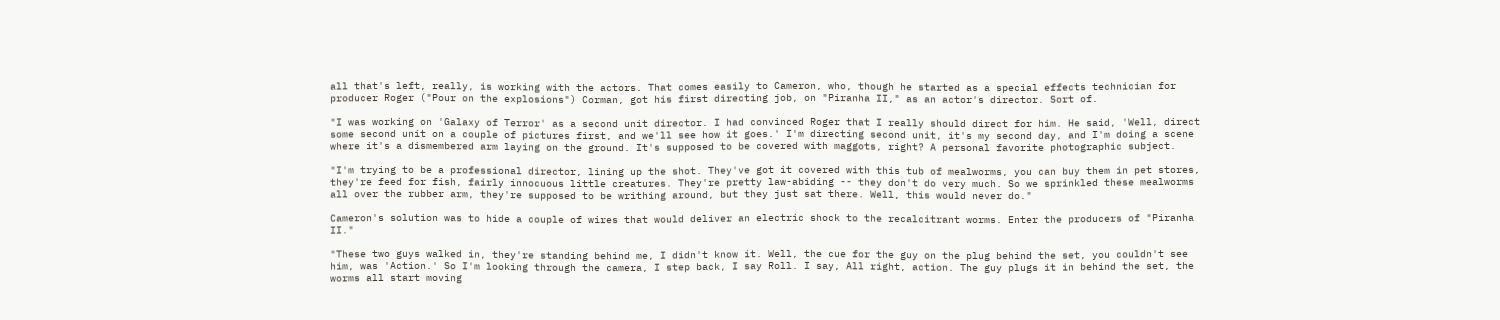all that's left, really, is working with the actors. That comes easily to Cameron, who, though he started as a special effects technician for producer Roger ("Pour on the explosions") Corman, got his first directing job, on "Piranha II," as an actor's director. Sort of.

"I was working on 'Galaxy of Terror' as a second unit director. I had convinced Roger that I really should direct for him. He said, 'Well, direct some second unit on a couple of pictures first, and we'll see how it goes.' I'm directing second unit, it's my second day, and I'm doing a scene where it's a dismembered arm laying on the ground. It's supposed to be covered with maggots, right? A personal favorite photographic subject.

"I'm trying to be a professional director, lining up the shot. They've got it covered with this tub of mealworms, you can buy them in pet stores, they're feed for fish, fairly innocuous little creatures. They're pretty law-abiding -- they don't do very much. So we sprinkled these mealworms all over the rubber arm, they're supposed to be writhing around, but they just sat there. Well, this would never do."

Cameron's solution was to hide a couple of wires that would deliver an electric shock to the recalcitrant worms. Enter the producers of "Piranha II."

"These two guys walked in, they're standing behind me, I didn't know it. Well, the cue for the guy on the plug behind the set, you couldn't see him, was 'Action.' So I'm looking through the camera, I step back, I say Roll. I say, All right, action. The guy plugs it in behind the set, the worms all start moving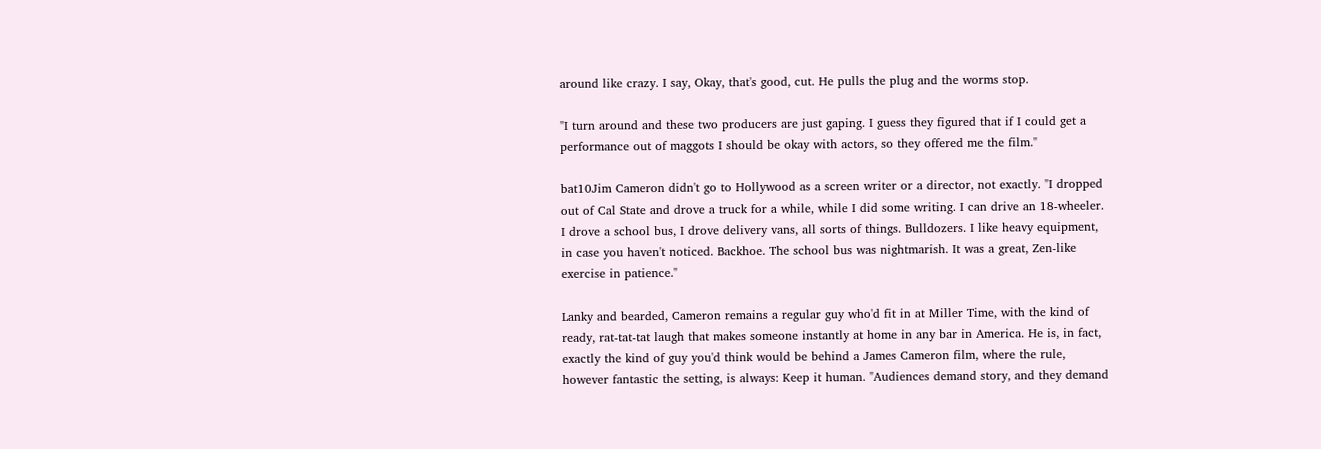around like crazy. I say, Okay, that's good, cut. He pulls the plug and the worms stop.

"I turn around and these two producers are just gaping. I guess they figured that if I could get a performance out of maggots I should be okay with actors, so they offered me the film."

bat10Jim Cameron didn't go to Hollywood as a screen writer or a director, not exactly. "I dropped out of Cal State and drove a truck for a while, while I did some writing. I can drive an 18-wheeler. I drove a school bus, I drove delivery vans, all sorts of things. Bulldozers. I like heavy equipment, in case you haven't noticed. Backhoe. The school bus was nightmarish. It was a great, Zen-like exercise in patience."

Lanky and bearded, Cameron remains a regular guy who'd fit in at Miller Time, with the kind of ready, rat-tat-tat laugh that makes someone instantly at home in any bar in America. He is, in fact, exactly the kind of guy you'd think would be behind a James Cameron film, where the rule, however fantastic the setting, is always: Keep it human. "Audiences demand story, and they demand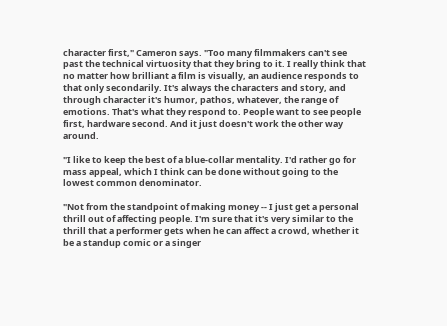character first," Cameron says. "Too many filmmakers can't see past the technical virtuosity that they bring to it. I really think that no matter how brilliant a film is visually, an audience responds to that only secondarily. It's always the characters and story, and through character it's humor, pathos, whatever, the range of emotions. That's what they respond to. People want to see people first, hardware second. And it just doesn't work the other way around.

"I like to keep the best of a blue-collar mentality. I'd rather go for mass appeal, which I think can be done without going to the lowest common denominator.

"Not from the standpoint of making money -- I just get a personal thrill out of affecting people. I'm sure that it's very similar to the thrill that a performer gets when he can affect a crowd, whether it be a standup comic or a singer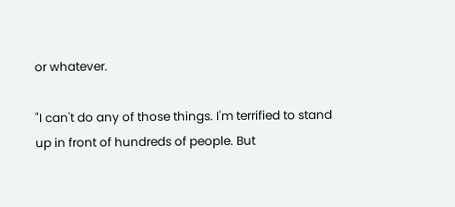or whatever.

"I can't do any of those things. I'm terrified to stand up in front of hundreds of people. But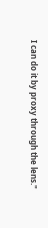I can do it by proxy through the lens."